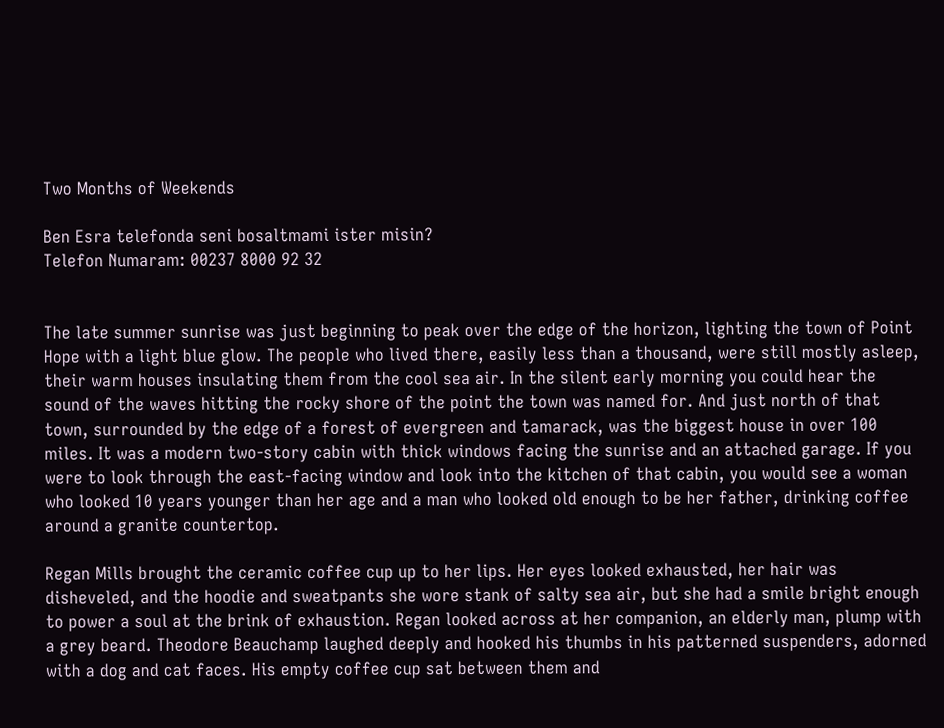Two Months of Weekends

Ben Esra telefonda seni bosaltmami ister misin?
Telefon Numaram: 00237 8000 92 32


The late summer sunrise was just beginning to peak over the edge of the horizon, lighting the town of Point Hope with a light blue glow. The people who lived there, easily less than a thousand, were still mostly asleep, their warm houses insulating them from the cool sea air. In the silent early morning you could hear the sound of the waves hitting the rocky shore of the point the town was named for. And just north of that town, surrounded by the edge of a forest of evergreen and tamarack, was the biggest house in over 100 miles. It was a modern two-story cabin with thick windows facing the sunrise and an attached garage. If you were to look through the east-facing window and look into the kitchen of that cabin, you would see a woman who looked 10 years younger than her age and a man who looked old enough to be her father, drinking coffee around a granite countertop.

Regan Mills brought the ceramic coffee cup up to her lips. Her eyes looked exhausted, her hair was disheveled, and the hoodie and sweatpants she wore stank of salty sea air, but she had a smile bright enough to power a soul at the brink of exhaustion. Regan looked across at her companion, an elderly man, plump with a grey beard. Theodore Beauchamp laughed deeply and hooked his thumbs in his patterned suspenders, adorned with a dog and cat faces. His empty coffee cup sat between them and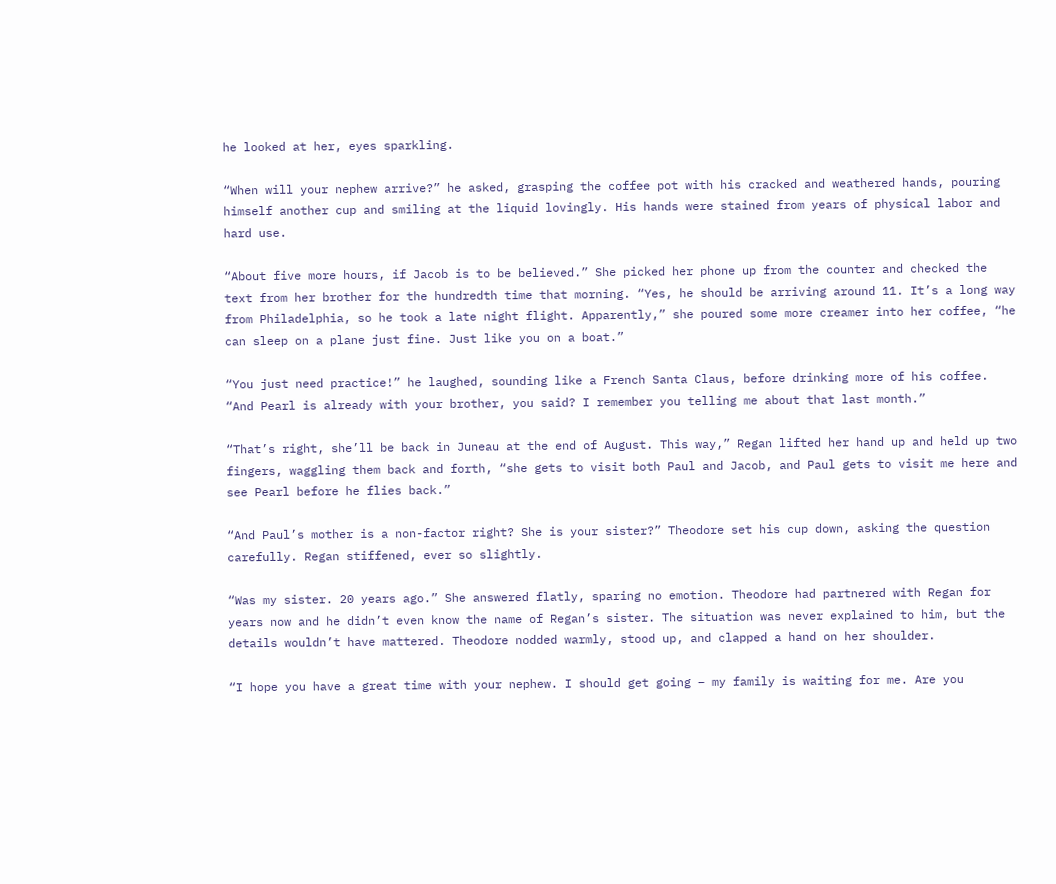he looked at her, eyes sparkling.

“When will your nephew arrive?” he asked, grasping the coffee pot with his cracked and weathered hands, pouring himself another cup and smiling at the liquid lovingly. His hands were stained from years of physical labor and hard use.

“About five more hours, if Jacob is to be believed.” She picked her phone up from the counter and checked the text from her brother for the hundredth time that morning. “Yes, he should be arriving around 11. It’s a long way from Philadelphia, so he took a late night flight. Apparently,” she poured some more creamer into her coffee, “he can sleep on a plane just fine. Just like you on a boat.”

“You just need practice!” he laughed, sounding like a French Santa Claus, before drinking more of his coffee. “And Pearl is already with your brother, you said? I remember you telling me about that last month.”

“That’s right, she’ll be back in Juneau at the end of August. This way,” Regan lifted her hand up and held up two fingers, waggling them back and forth, “she gets to visit both Paul and Jacob, and Paul gets to visit me here and see Pearl before he flies back.”

“And Paul’s mother is a non-factor right? She is your sister?” Theodore set his cup down, asking the question carefully. Regan stiffened, ever so slightly.

“Was my sister. 20 years ago.” She answered flatly, sparing no emotion. Theodore had partnered with Regan for years now and he didn’t even know the name of Regan’s sister. The situation was never explained to him, but the details wouldn’t have mattered. Theodore nodded warmly, stood up, and clapped a hand on her shoulder.

“I hope you have a great time with your nephew. I should get going – my family is waiting for me. Are you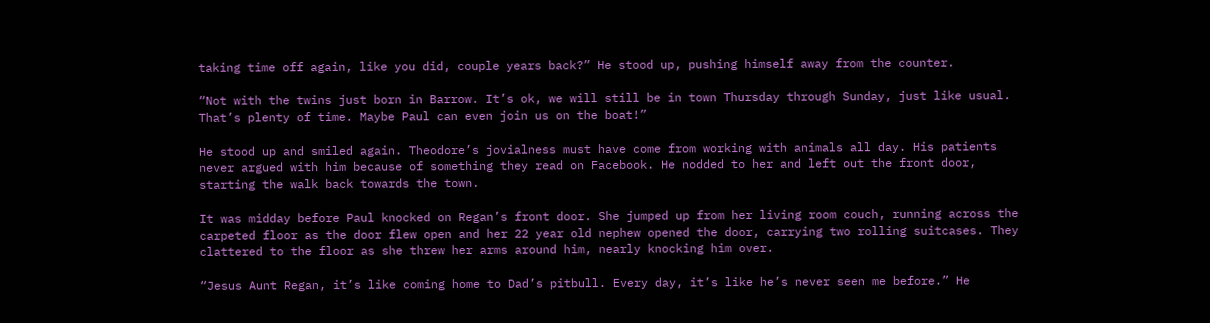taking time off again, like you did, couple years back?” He stood up, pushing himself away from the counter.

“Not with the twins just born in Barrow. It’s ok, we will still be in town Thursday through Sunday, just like usual. That’s plenty of time. Maybe Paul can even join us on the boat!”

He stood up and smiled again. Theodore’s jovialness must have come from working with animals all day. His patients never argued with him because of something they read on Facebook. He nodded to her and left out the front door, starting the walk back towards the town.

It was midday before Paul knocked on Regan’s front door. She jumped up from her living room couch, running across the carpeted floor as the door flew open and her 22 year old nephew opened the door, carrying two rolling suitcases. They clattered to the floor as she threw her arms around him, nearly knocking him over.

“Jesus Aunt Regan, it’s like coming home to Dad’s pitbull. Every day, it’s like he’s never seen me before.” He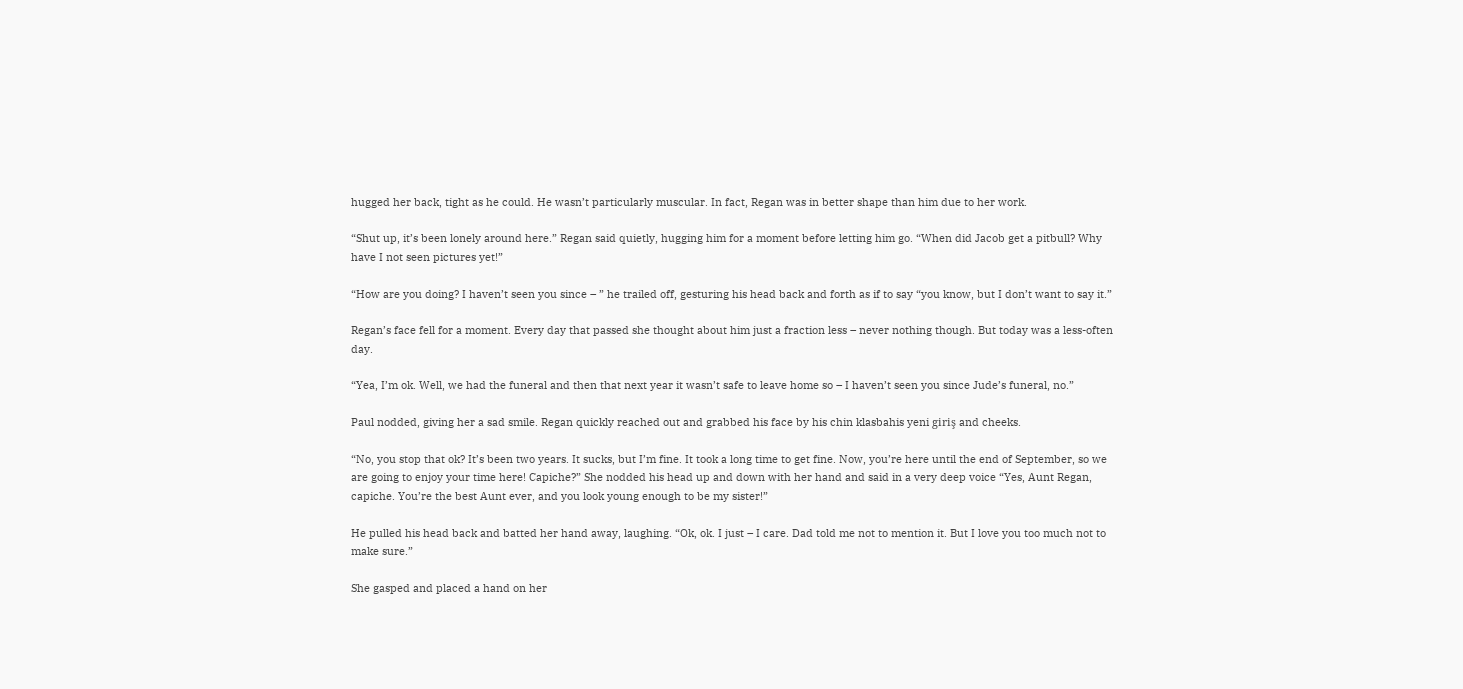hugged her back, tight as he could. He wasn’t particularly muscular. In fact, Regan was in better shape than him due to her work.

“Shut up, it’s been lonely around here.” Regan said quietly, hugging him for a moment before letting him go. “When did Jacob get a pitbull? Why have I not seen pictures yet!”

“How are you doing? I haven’t seen you since – ” he trailed off, gesturing his head back and forth as if to say “you know, but I don’t want to say it.”

Regan’s face fell for a moment. Every day that passed she thought about him just a fraction less – never nothing though. But today was a less-often day.

“Yea, I’m ok. Well, we had the funeral and then that next year it wasn’t safe to leave home so – I haven’t seen you since Jude’s funeral, no.”

Paul nodded, giving her a sad smile. Regan quickly reached out and grabbed his face by his chin klasbahis yeni giriş and cheeks.

“No, you stop that ok? It’s been two years. It sucks, but I’m fine. It took a long time to get fine. Now, you’re here until the end of September, so we are going to enjoy your time here! Capiche?” She nodded his head up and down with her hand and said in a very deep voice “Yes, Aunt Regan, capiche. You’re the best Aunt ever, and you look young enough to be my sister!”

He pulled his head back and batted her hand away, laughing. “Ok, ok. I just – I care. Dad told me not to mention it. But I love you too much not to make sure.”

She gasped and placed a hand on her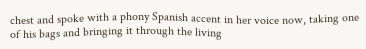chest and spoke with a phony Spanish accent in her voice now, taking one of his bags and bringing it through the living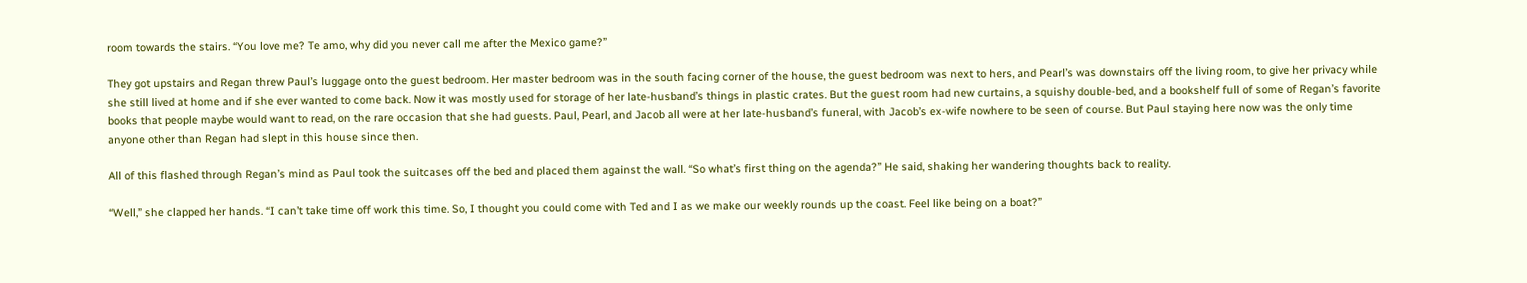room towards the stairs. “You love me? Te amo, why did you never call me after the Mexico game?”

They got upstairs and Regan threw Paul’s luggage onto the guest bedroom. Her master bedroom was in the south facing corner of the house, the guest bedroom was next to hers, and Pearl’s was downstairs off the living room, to give her privacy while she still lived at home and if she ever wanted to come back. Now it was mostly used for storage of her late-husband’s things in plastic crates. But the guest room had new curtains, a squishy double-bed, and a bookshelf full of some of Regan’s favorite books that people maybe would want to read, on the rare occasion that she had guests. Paul, Pearl, and Jacob all were at her late-husband’s funeral, with Jacob’s ex-wife nowhere to be seen of course. But Paul staying here now was the only time anyone other than Regan had slept in this house since then.

All of this flashed through Regan’s mind as Paul took the suitcases off the bed and placed them against the wall. “So what’s first thing on the agenda?” He said, shaking her wandering thoughts back to reality.

“Well,” she clapped her hands. “I can’t take time off work this time. So, I thought you could come with Ted and I as we make our weekly rounds up the coast. Feel like being on a boat?”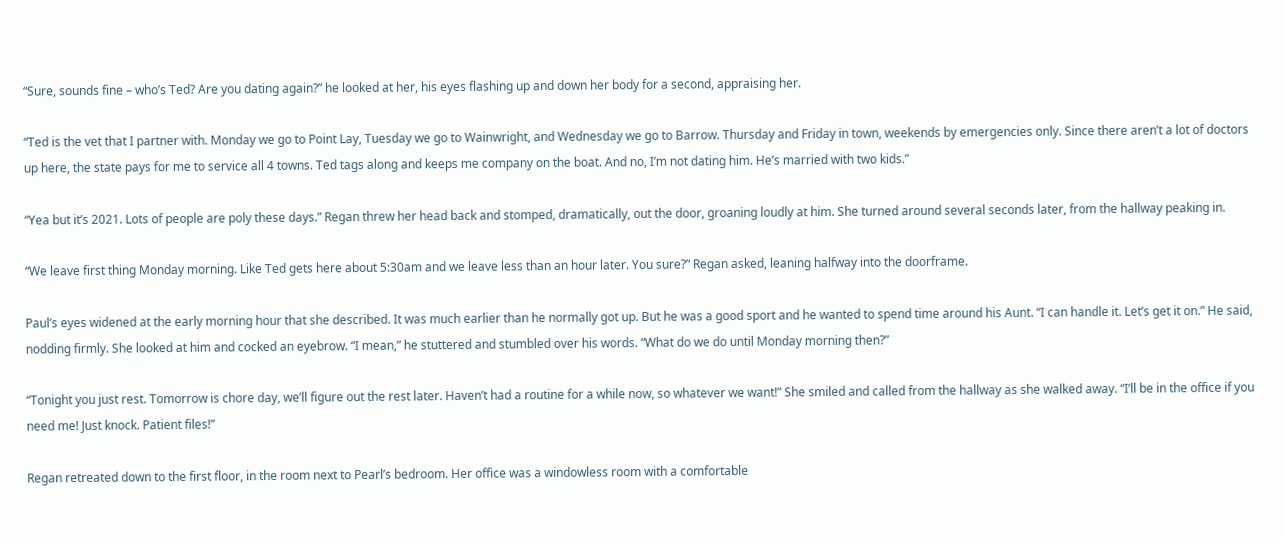“Sure, sounds fine – who’s Ted? Are you dating again?” he looked at her, his eyes flashing up and down her body for a second, appraising her.

“Ted is the vet that I partner with. Monday we go to Point Lay, Tuesday we go to Wainwright, and Wednesday we go to Barrow. Thursday and Friday in town, weekends by emergencies only. Since there aren’t a lot of doctors up here, the state pays for me to service all 4 towns. Ted tags along and keeps me company on the boat. And no, I’m not dating him. He’s married with two kids.”

“Yea but it’s 2021. Lots of people are poly these days.” Regan threw her head back and stomped, dramatically, out the door, groaning loudly at him. She turned around several seconds later, from the hallway peaking in.

“We leave first thing Monday morning. Like Ted gets here about 5:30am and we leave less than an hour later. You sure?” Regan asked, leaning halfway into the doorframe.

Paul’s eyes widened at the early morning hour that she described. It was much earlier than he normally got up. But he was a good sport and he wanted to spend time around his Aunt. “I can handle it. Let’s get it on.” He said, nodding firmly. She looked at him and cocked an eyebrow. “I mean,” he stuttered and stumbled over his words. “What do we do until Monday morning then?”

“Tonight you just rest. Tomorrow is chore day, we’ll figure out the rest later. Haven’t had a routine for a while now, so whatever we want!” She smiled and called from the hallway as she walked away. “I’ll be in the office if you need me! Just knock. Patient files!”

Regan retreated down to the first floor, in the room next to Pearl’s bedroom. Her office was a windowless room with a comfortable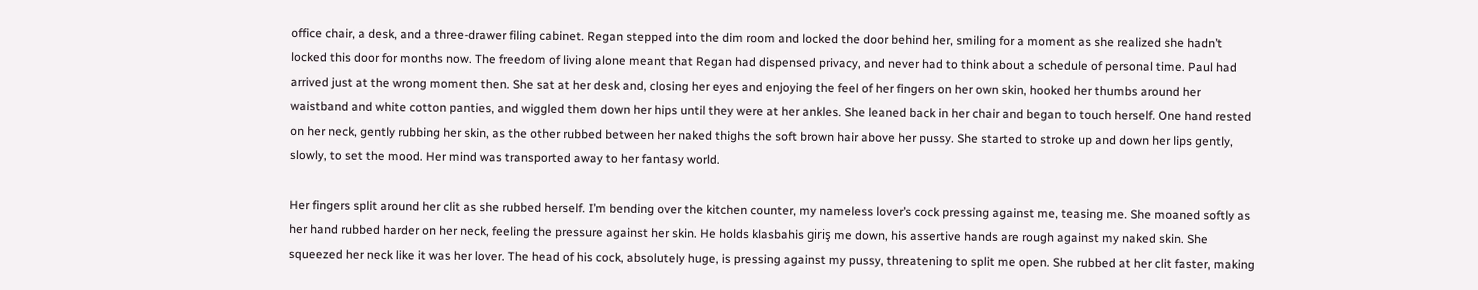office chair, a desk, and a three-drawer filing cabinet. Regan stepped into the dim room and locked the door behind her, smiling for a moment as she realized she hadn’t locked this door for months now. The freedom of living alone meant that Regan had dispensed privacy, and never had to think about a schedule of personal time. Paul had arrived just at the wrong moment then. She sat at her desk and, closing her eyes and enjoying the feel of her fingers on her own skin, hooked her thumbs around her waistband and white cotton panties, and wiggled them down her hips until they were at her ankles. She leaned back in her chair and began to touch herself. One hand rested on her neck, gently rubbing her skin, as the other rubbed between her naked thighs the soft brown hair above her pussy. She started to stroke up and down her lips gently, slowly, to set the mood. Her mind was transported away to her fantasy world.

Her fingers split around her clit as she rubbed herself. I’m bending over the kitchen counter, my nameless lover’s cock pressing against me, teasing me. She moaned softly as her hand rubbed harder on her neck, feeling the pressure against her skin. He holds klasbahis giriş me down, his assertive hands are rough against my naked skin. She squeezed her neck like it was her lover. The head of his cock, absolutely huge, is pressing against my pussy, threatening to split me open. She rubbed at her clit faster, making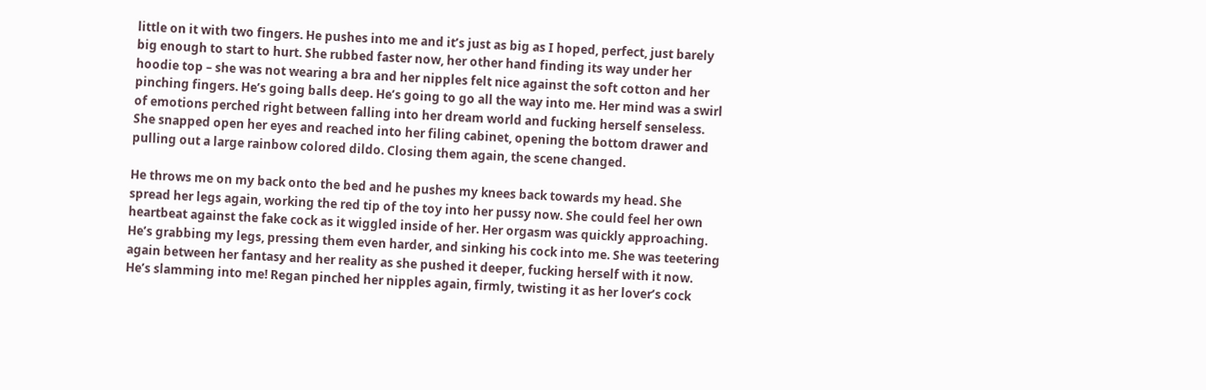little on it with two fingers. He pushes into me and it’s just as big as I hoped, perfect, just barely big enough to start to hurt. She rubbed faster now, her other hand finding its way under her hoodie top – she was not wearing a bra and her nipples felt nice against the soft cotton and her pinching fingers. He’s going balls deep. He’s going to go all the way into me. Her mind was a swirl of emotions perched right between falling into her dream world and fucking herself senseless. She snapped open her eyes and reached into her filing cabinet, opening the bottom drawer and pulling out a large rainbow colored dildo. Closing them again, the scene changed.

He throws me on my back onto the bed and he pushes my knees back towards my head. She spread her legs again, working the red tip of the toy into her pussy now. She could feel her own heartbeat against the fake cock as it wiggled inside of her. Her orgasm was quickly approaching. He’s grabbing my legs, pressing them even harder, and sinking his cock into me. She was teetering again between her fantasy and her reality as she pushed it deeper, fucking herself with it now. He’s slamming into me! Regan pinched her nipples again, firmly, twisting it as her lover’s cock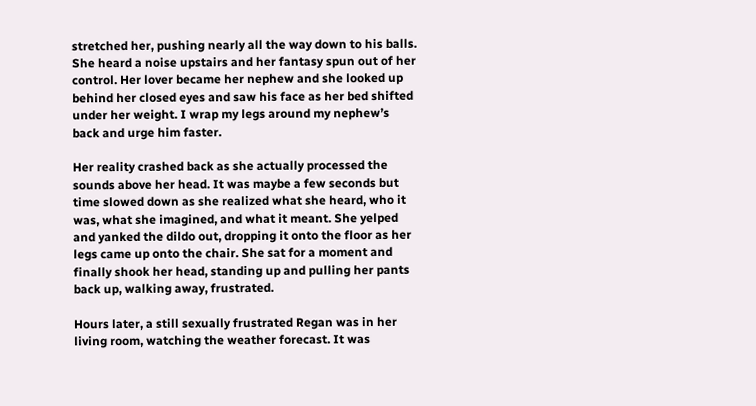stretched her, pushing nearly all the way down to his balls. She heard a noise upstairs and her fantasy spun out of her control. Her lover became her nephew and she looked up behind her closed eyes and saw his face as her bed shifted under her weight. I wrap my legs around my nephew’s back and urge him faster.

Her reality crashed back as she actually processed the sounds above her head. It was maybe a few seconds but time slowed down as she realized what she heard, who it was, what she imagined, and what it meant. She yelped and yanked the dildo out, dropping it onto the floor as her legs came up onto the chair. She sat for a moment and finally shook her head, standing up and pulling her pants back up, walking away, frustrated.

Hours later, a still sexually frustrated Regan was in her living room, watching the weather forecast. It was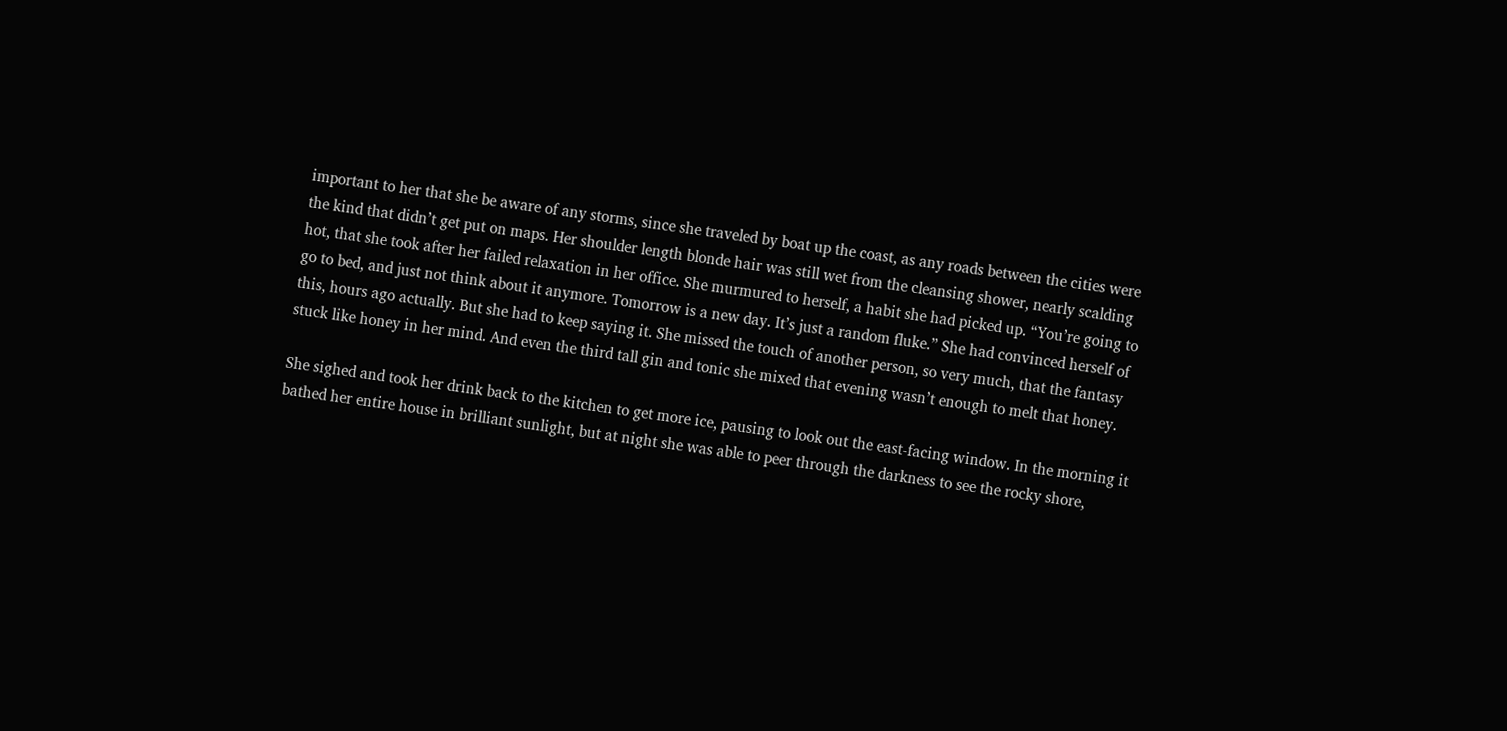important to her that she be aware of any storms, since she traveled by boat up the coast, as any roads between the cities were the kind that didn’t get put on maps. Her shoulder length blonde hair was still wet from the cleansing shower, nearly scalding hot, that she took after her failed relaxation in her office. She murmured to herself, a habit she had picked up. “You’re going to go to bed, and just not think about it anymore. Tomorrow is a new day. It’s just a random fluke.” She had convinced herself of this, hours ago actually. But she had to keep saying it. She missed the touch of another person, so very much, that the fantasy stuck like honey in her mind. And even the third tall gin and tonic she mixed that evening wasn’t enough to melt that honey.

She sighed and took her drink back to the kitchen to get more ice, pausing to look out the east-facing window. In the morning it bathed her entire house in brilliant sunlight, but at night she was able to peer through the darkness to see the rocky shore,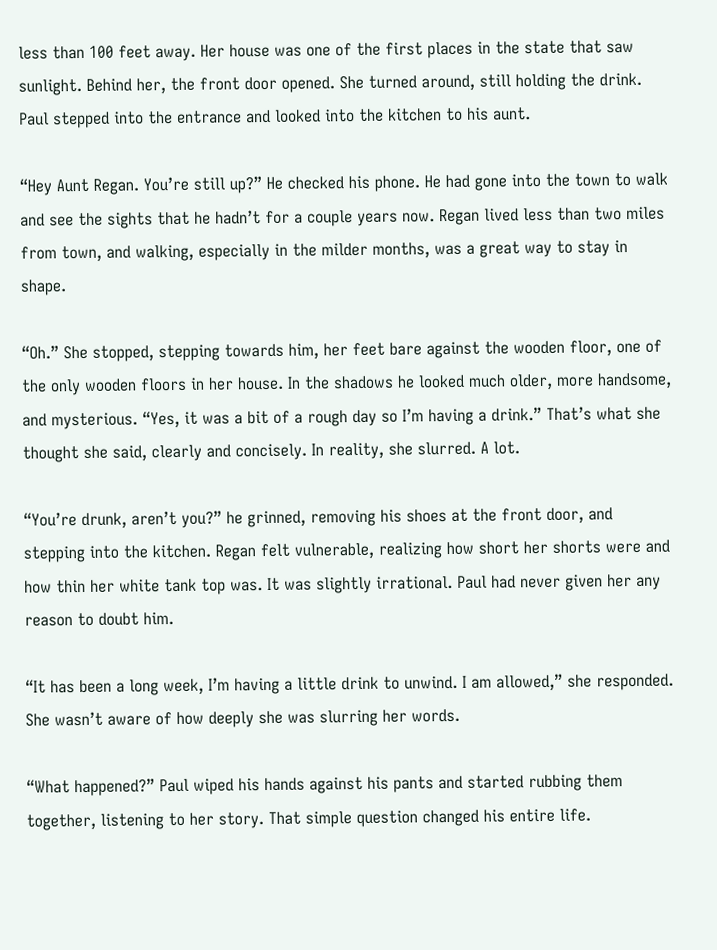less than 100 feet away. Her house was one of the first places in the state that saw sunlight. Behind her, the front door opened. She turned around, still holding the drink. Paul stepped into the entrance and looked into the kitchen to his aunt.

“Hey Aunt Regan. You’re still up?” He checked his phone. He had gone into the town to walk and see the sights that he hadn’t for a couple years now. Regan lived less than two miles from town, and walking, especially in the milder months, was a great way to stay in shape.

“Oh.” She stopped, stepping towards him, her feet bare against the wooden floor, one of the only wooden floors in her house. In the shadows he looked much older, more handsome, and mysterious. “Yes, it was a bit of a rough day so I’m having a drink.” That’s what she thought she said, clearly and concisely. In reality, she slurred. A lot.

“You’re drunk, aren’t you?” he grinned, removing his shoes at the front door, and stepping into the kitchen. Regan felt vulnerable, realizing how short her shorts were and how thin her white tank top was. It was slightly irrational. Paul had never given her any reason to doubt him.

“It has been a long week, I’m having a little drink to unwind. I am allowed,” she responded. She wasn’t aware of how deeply she was slurring her words.

“What happened?” Paul wiped his hands against his pants and started rubbing them together, listening to her story. That simple question changed his entire life.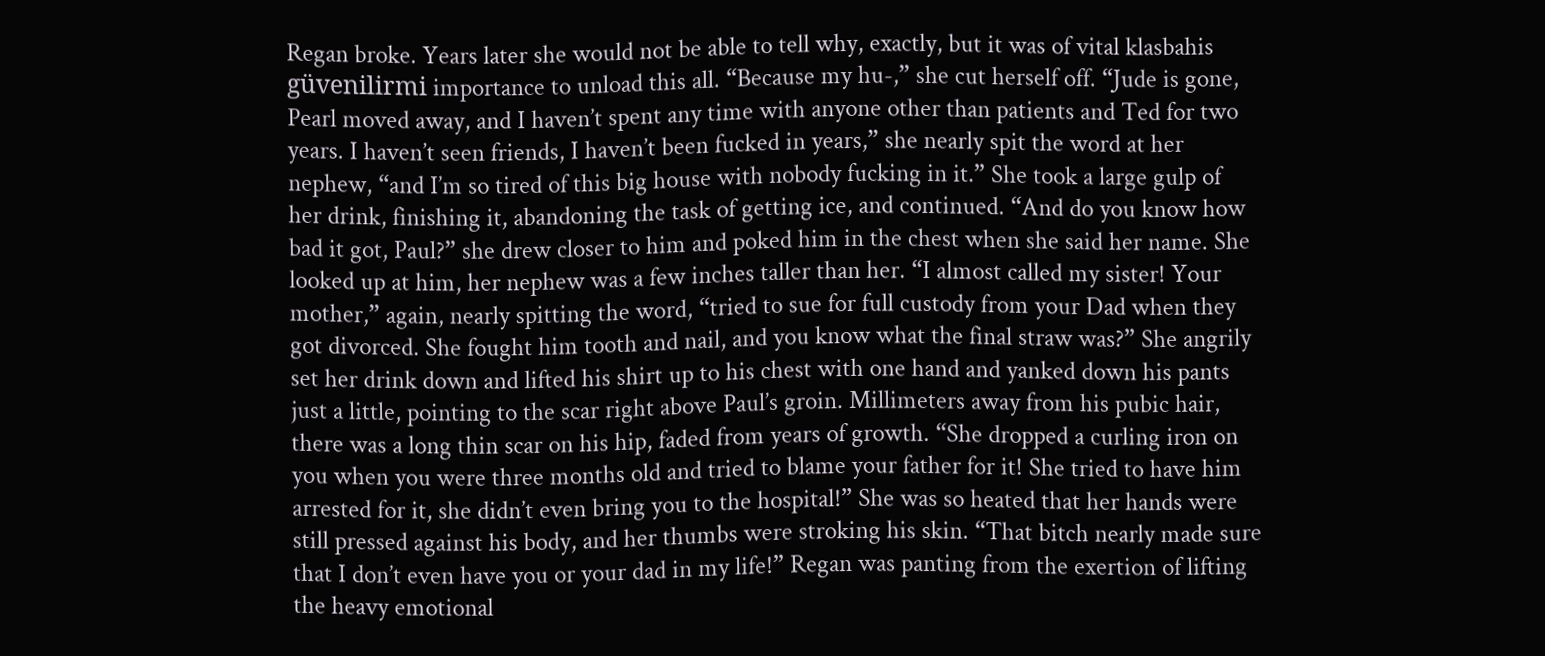Regan broke. Years later she would not be able to tell why, exactly, but it was of vital klasbahis güvenilirmi importance to unload this all. “Because my hu-,” she cut herself off. “Jude is gone, Pearl moved away, and I haven’t spent any time with anyone other than patients and Ted for two years. I haven’t seen friends, I haven’t been fucked in years,” she nearly spit the word at her nephew, “and I’m so tired of this big house with nobody fucking in it.” She took a large gulp of her drink, finishing it, abandoning the task of getting ice, and continued. “And do you know how bad it got, Paul?” she drew closer to him and poked him in the chest when she said her name. She looked up at him, her nephew was a few inches taller than her. “I almost called my sister! Your mother,” again, nearly spitting the word, “tried to sue for full custody from your Dad when they got divorced. She fought him tooth and nail, and you know what the final straw was?” She angrily set her drink down and lifted his shirt up to his chest with one hand and yanked down his pants just a little, pointing to the scar right above Paul’s groin. Millimeters away from his pubic hair, there was a long thin scar on his hip, faded from years of growth. “She dropped a curling iron on you when you were three months old and tried to blame your father for it! She tried to have him arrested for it, she didn’t even bring you to the hospital!” She was so heated that her hands were still pressed against his body, and her thumbs were stroking his skin. “That bitch nearly made sure that I don’t even have you or your dad in my life!” Regan was panting from the exertion of lifting the heavy emotional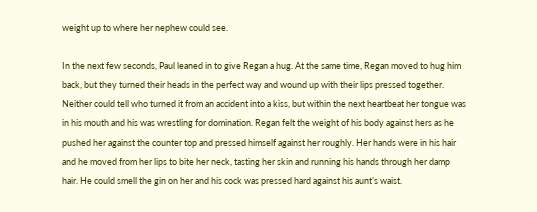weight up to where her nephew could see.

In the next few seconds, Paul leaned in to give Regan a hug. At the same time, Regan moved to hug him back, but they turned their heads in the perfect way and wound up with their lips pressed together. Neither could tell who turned it from an accident into a kiss, but within the next heartbeat her tongue was in his mouth and his was wrestling for domination. Regan felt the weight of his body against hers as he pushed her against the counter top and pressed himself against her roughly. Her hands were in his hair and he moved from her lips to bite her neck, tasting her skin and running his hands through her damp hair. He could smell the gin on her and his cock was pressed hard against his aunt’s waist.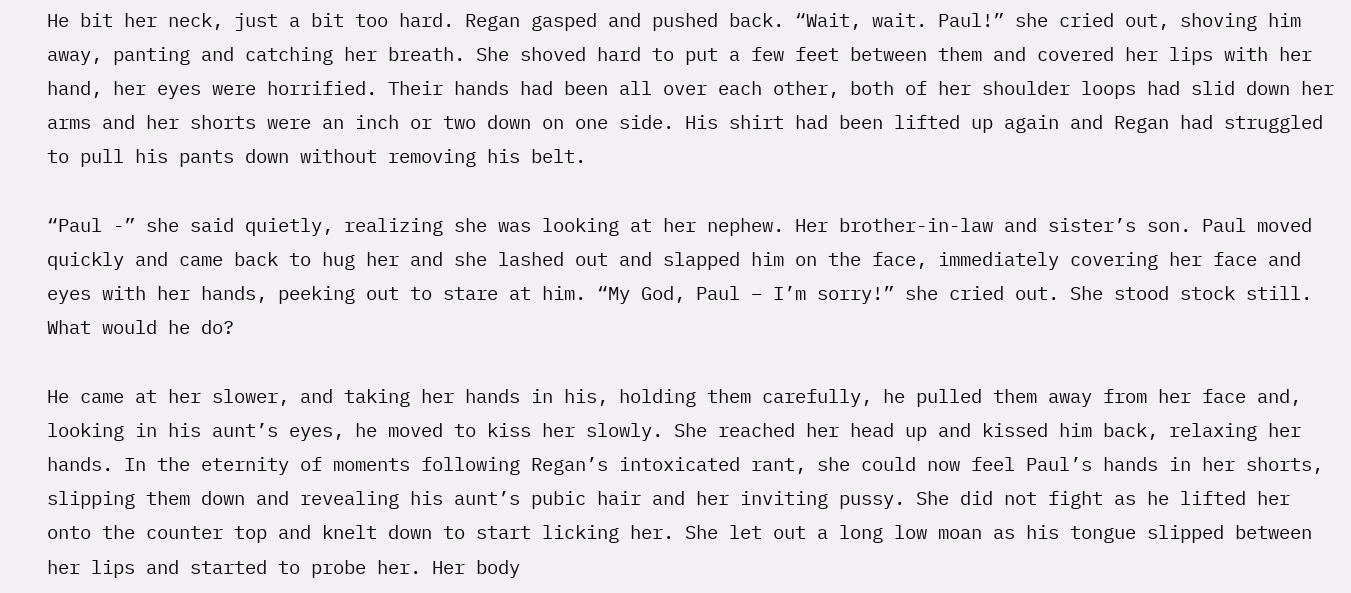He bit her neck, just a bit too hard. Regan gasped and pushed back. “Wait, wait. Paul!” she cried out, shoving him away, panting and catching her breath. She shoved hard to put a few feet between them and covered her lips with her hand, her eyes were horrified. Their hands had been all over each other, both of her shoulder loops had slid down her arms and her shorts were an inch or two down on one side. His shirt had been lifted up again and Regan had struggled to pull his pants down without removing his belt.

“Paul -” she said quietly, realizing she was looking at her nephew. Her brother-in-law and sister’s son. Paul moved quickly and came back to hug her and she lashed out and slapped him on the face, immediately covering her face and eyes with her hands, peeking out to stare at him. “My God, Paul – I’m sorry!” she cried out. She stood stock still. What would he do?

He came at her slower, and taking her hands in his, holding them carefully, he pulled them away from her face and, looking in his aunt’s eyes, he moved to kiss her slowly. She reached her head up and kissed him back, relaxing her hands. In the eternity of moments following Regan’s intoxicated rant, she could now feel Paul’s hands in her shorts, slipping them down and revealing his aunt’s pubic hair and her inviting pussy. She did not fight as he lifted her onto the counter top and knelt down to start licking her. She let out a long low moan as his tongue slipped between her lips and started to probe her. Her body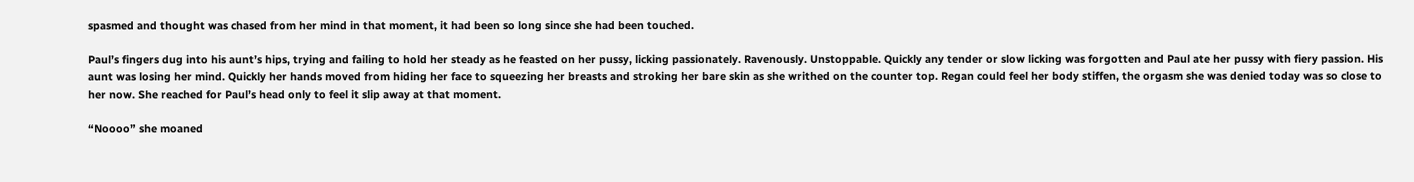spasmed and thought was chased from her mind in that moment, it had been so long since she had been touched.

Paul’s fingers dug into his aunt’s hips, trying and failing to hold her steady as he feasted on her pussy, licking passionately. Ravenously. Unstoppable. Quickly any tender or slow licking was forgotten and Paul ate her pussy with fiery passion. His aunt was losing her mind. Quickly her hands moved from hiding her face to squeezing her breasts and stroking her bare skin as she writhed on the counter top. Regan could feel her body stiffen, the orgasm she was denied today was so close to her now. She reached for Paul’s head only to feel it slip away at that moment.

“Noooo” she moaned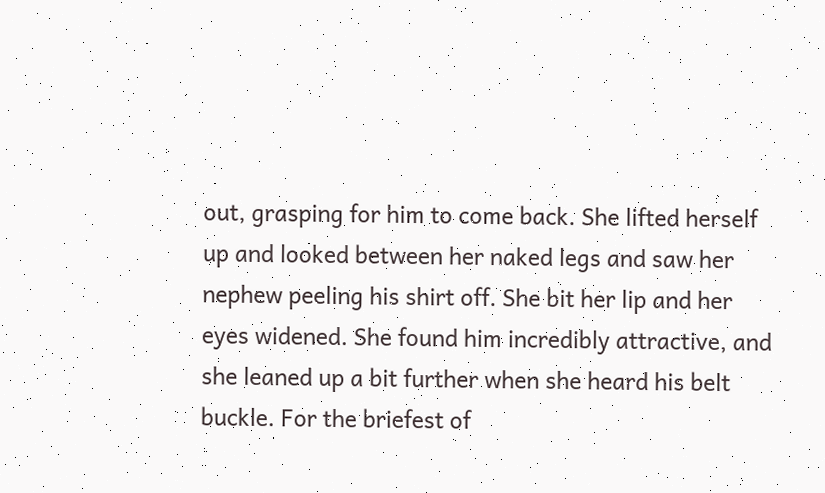out, grasping for him to come back. She lifted herself up and looked between her naked legs and saw her nephew peeling his shirt off. She bit her lip and her eyes widened. She found him incredibly attractive, and she leaned up a bit further when she heard his belt buckle. For the briefest of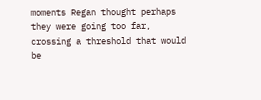moments Regan thought perhaps they were going too far, crossing a threshold that would be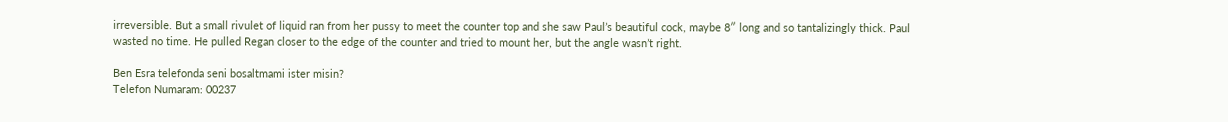irreversible. But a small rivulet of liquid ran from her pussy to meet the counter top and she saw Paul’s beautiful cock, maybe 8″ long and so tantalizingly thick. Paul wasted no time. He pulled Regan closer to the edge of the counter and tried to mount her, but the angle wasn’t right.

Ben Esra telefonda seni bosaltmami ister misin?
Telefon Numaram: 00237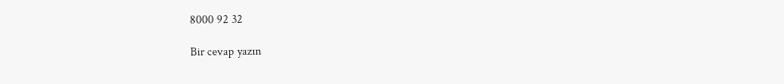8000 92 32

Bir cevap yazın